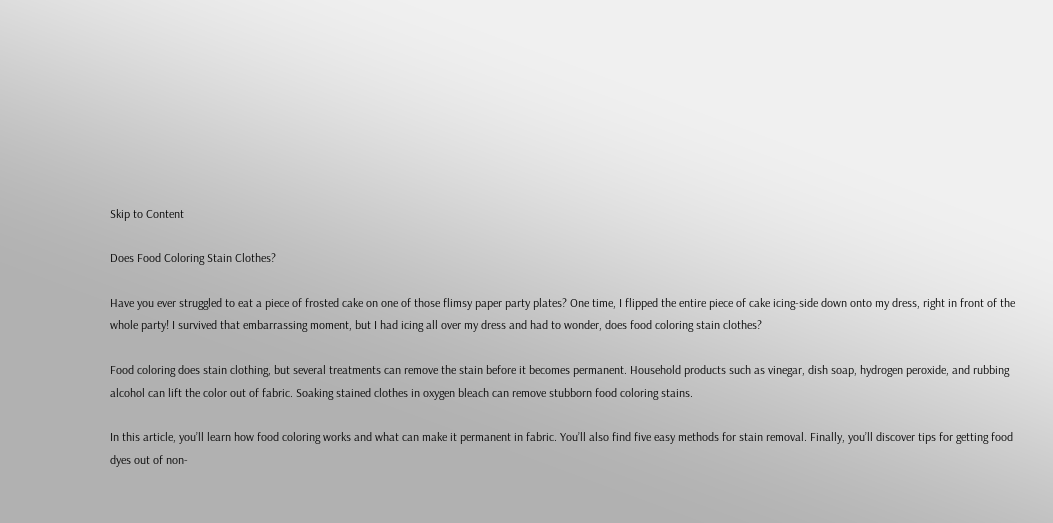Skip to Content

Does Food Coloring Stain Clothes?

Have you ever struggled to eat a piece of frosted cake on one of those flimsy paper party plates? One time, I flipped the entire piece of cake icing-side down onto my dress, right in front of the whole party! I survived that embarrassing moment, but I had icing all over my dress and had to wonder, does food coloring stain clothes?

Food coloring does stain clothing, but several treatments can remove the stain before it becomes permanent. Household products such as vinegar, dish soap, hydrogen peroxide, and rubbing alcohol can lift the color out of fabric. Soaking stained clothes in oxygen bleach can remove stubborn food coloring stains.

In this article, you’ll learn how food coloring works and what can make it permanent in fabric. You’ll also find five easy methods for stain removal. Finally, you’ll discover tips for getting food dyes out of non-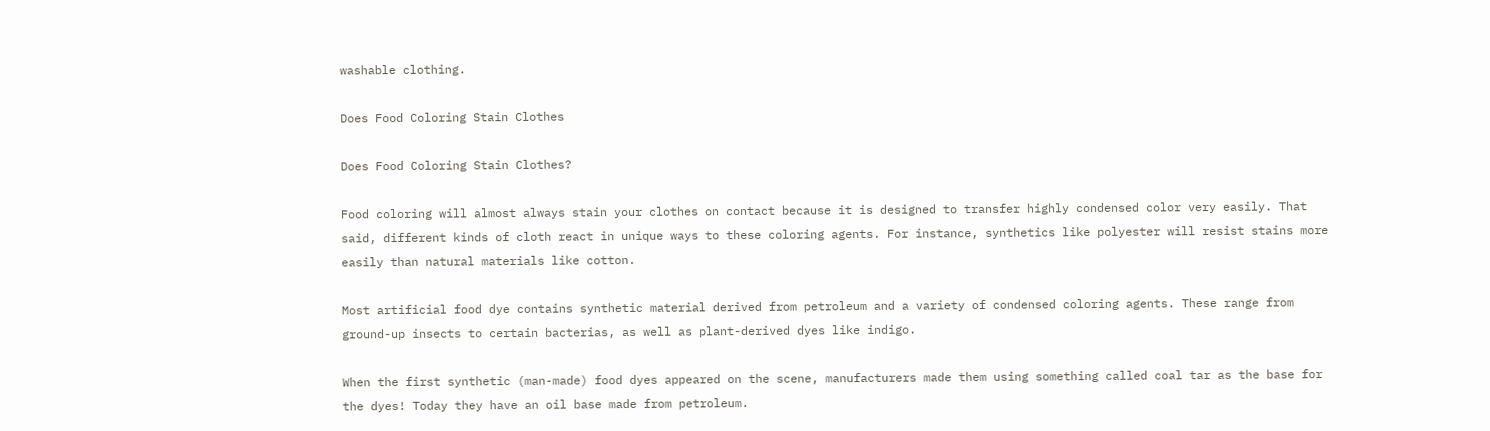washable clothing.

Does Food Coloring Stain Clothes

Does Food Coloring Stain Clothes?

Food coloring will almost always stain your clothes on contact because it is designed to transfer highly condensed color very easily. That said, different kinds of cloth react in unique ways to these coloring agents. For instance, synthetics like polyester will resist stains more easily than natural materials like cotton.

Most artificial food dye contains synthetic material derived from petroleum and a variety of condensed coloring agents. These range from ground-up insects to certain bacterias, as well as plant-derived dyes like indigo.

When the first synthetic (man-made) food dyes appeared on the scene, manufacturers made them using something called coal tar as the base for the dyes! Today they have an oil base made from petroleum.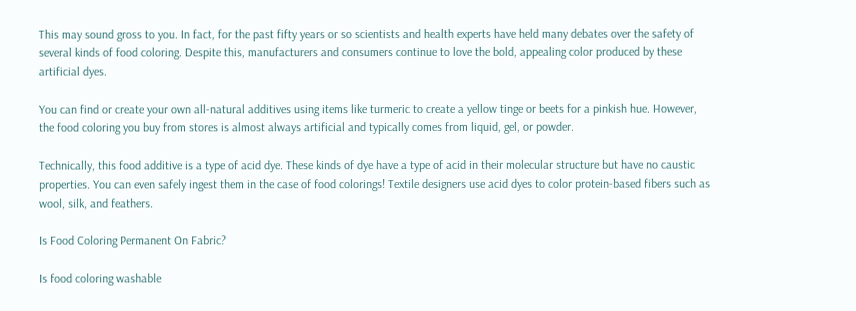This may sound gross to you. In fact, for the past fifty years or so scientists and health experts have held many debates over the safety of several kinds of food coloring. Despite this, manufacturers and consumers continue to love the bold, appealing color produced by these artificial dyes.

You can find or create your own all-natural additives using items like turmeric to create a yellow tinge or beets for a pinkish hue. However, the food coloring you buy from stores is almost always artificial and typically comes from liquid, gel, or powder.

Technically, this food additive is a type of acid dye. These kinds of dye have a type of acid in their molecular structure but have no caustic properties. You can even safely ingest them in the case of food colorings! Textile designers use acid dyes to color protein-based fibers such as wool, silk, and feathers.

Is Food Coloring Permanent On Fabric?

Is food coloring washable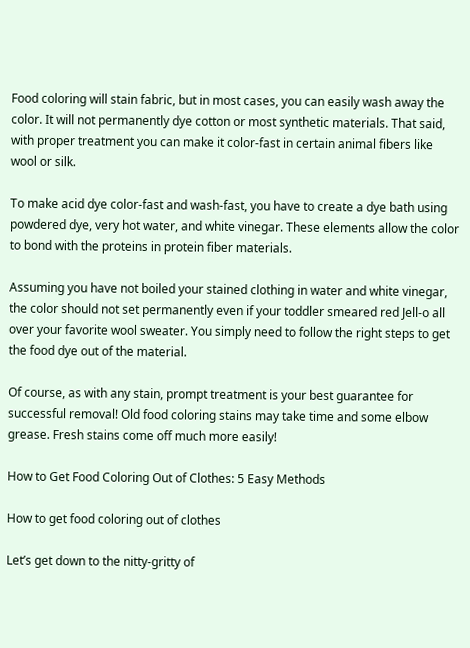Food coloring will stain fabric, but in most cases, you can easily wash away the color. It will not permanently dye cotton or most synthetic materials. That said, with proper treatment you can make it color-fast in certain animal fibers like wool or silk.

To make acid dye color-fast and wash-fast, you have to create a dye bath using powdered dye, very hot water, and white vinegar. These elements allow the color to bond with the proteins in protein fiber materials.

Assuming you have not boiled your stained clothing in water and white vinegar, the color should not set permanently even if your toddler smeared red Jell-o all over your favorite wool sweater. You simply need to follow the right steps to get the food dye out of the material.

Of course, as with any stain, prompt treatment is your best guarantee for successful removal! Old food coloring stains may take time and some elbow grease. Fresh stains come off much more easily!

How to Get Food Coloring Out of Clothes: 5 Easy Methods

How to get food coloring out of clothes

Let’s get down to the nitty-gritty of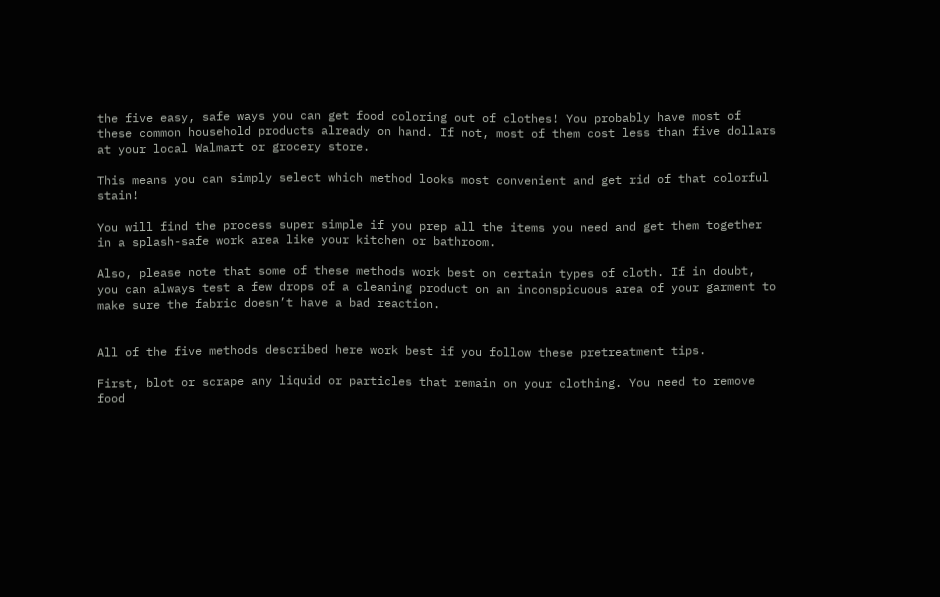the five easy, safe ways you can get food coloring out of clothes! You probably have most of these common household products already on hand. If not, most of them cost less than five dollars at your local Walmart or grocery store.

This means you can simply select which method looks most convenient and get rid of that colorful stain!

You will find the process super simple if you prep all the items you need and get them together in a splash-safe work area like your kitchen or bathroom.

Also, please note that some of these methods work best on certain types of cloth. If in doubt, you can always test a few drops of a cleaning product on an inconspicuous area of your garment to make sure the fabric doesn’t have a bad reaction.


All of the five methods described here work best if you follow these pretreatment tips.

First, blot or scrape any liquid or particles that remain on your clothing. You need to remove food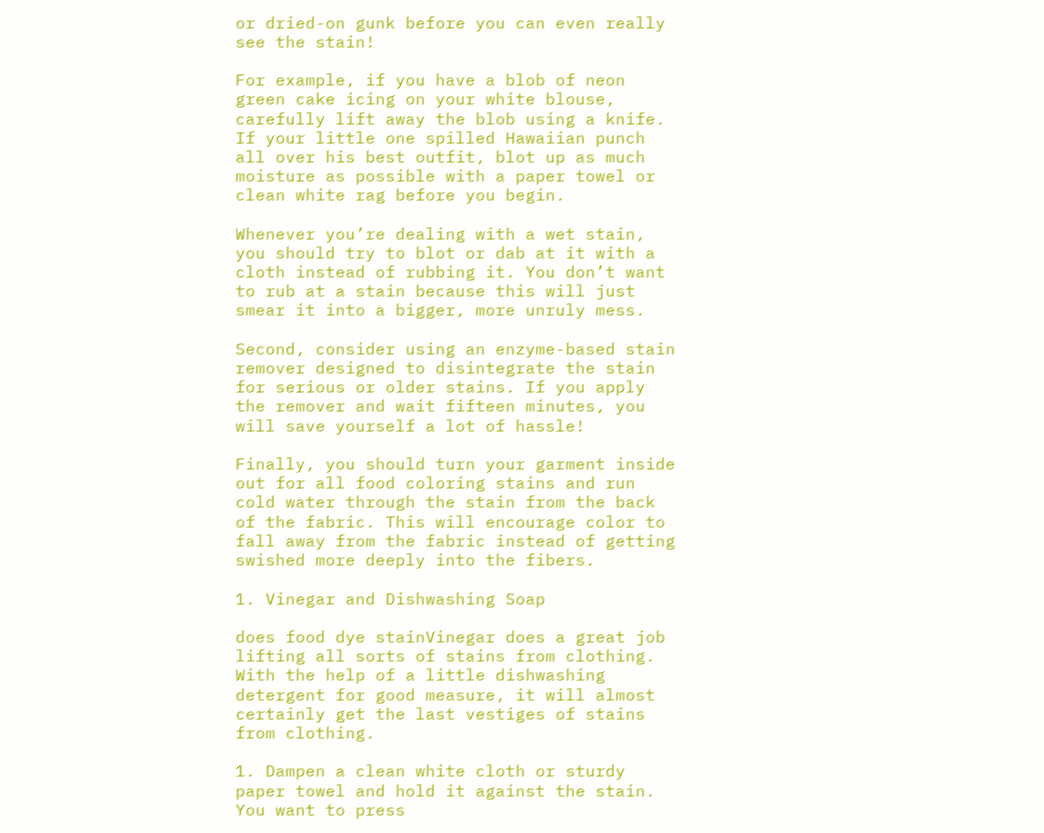or dried-on gunk before you can even really see the stain!

For example, if you have a blob of neon green cake icing on your white blouse, carefully lift away the blob using a knife. If your little one spilled Hawaiian punch all over his best outfit, blot up as much moisture as possible with a paper towel or clean white rag before you begin.

Whenever you’re dealing with a wet stain, you should try to blot or dab at it with a cloth instead of rubbing it. You don’t want to rub at a stain because this will just smear it into a bigger, more unruly mess.

Second, consider using an enzyme-based stain remover designed to disintegrate the stain for serious or older stains. If you apply the remover and wait fifteen minutes, you will save yourself a lot of hassle!

Finally, you should turn your garment inside out for all food coloring stains and run cold water through the stain from the back of the fabric. This will encourage color to fall away from the fabric instead of getting swished more deeply into the fibers.

1. Vinegar and Dishwashing Soap

does food dye stainVinegar does a great job lifting all sorts of stains from clothing. With the help of a little dishwashing detergent for good measure, it will almost certainly get the last vestiges of stains from clothing.

1. Dampen a clean white cloth or sturdy paper towel and hold it against the stain. You want to press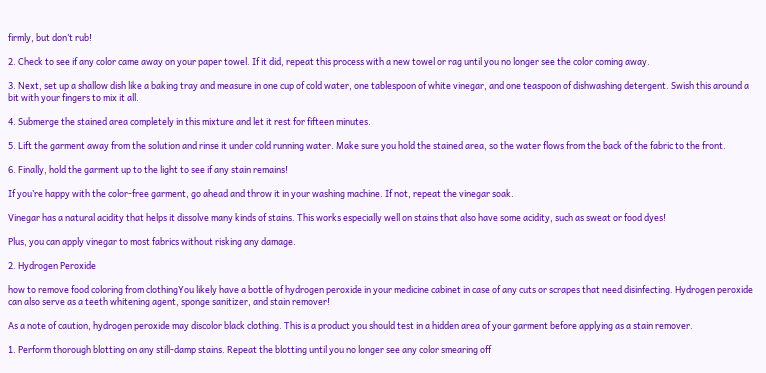firmly, but don’t rub!

2. Check to see if any color came away on your paper towel. If it did, repeat this process with a new towel or rag until you no longer see the color coming away.

3. Next, set up a shallow dish like a baking tray and measure in one cup of cold water, one tablespoon of white vinegar, and one teaspoon of dishwashing detergent. Swish this around a bit with your fingers to mix it all.

4. Submerge the stained area completely in this mixture and let it rest for fifteen minutes.

5. Lift the garment away from the solution and rinse it under cold running water. Make sure you hold the stained area, so the water flows from the back of the fabric to the front.

6. Finally, hold the garment up to the light to see if any stain remains!

If you’re happy with the color-free garment, go ahead and throw it in your washing machine. If not, repeat the vinegar soak.

Vinegar has a natural acidity that helps it dissolve many kinds of stains. This works especially well on stains that also have some acidity, such as sweat or food dyes!

Plus, you can apply vinegar to most fabrics without risking any damage.

2. Hydrogen Peroxide

how to remove food coloring from clothingYou likely have a bottle of hydrogen peroxide in your medicine cabinet in case of any cuts or scrapes that need disinfecting. Hydrogen peroxide can also serve as a teeth whitening agent, sponge sanitizer, and stain remover!

As a note of caution, hydrogen peroxide may discolor black clothing. This is a product you should test in a hidden area of your garment before applying as a stain remover.

1. Perform thorough blotting on any still-damp stains. Repeat the blotting until you no longer see any color smearing off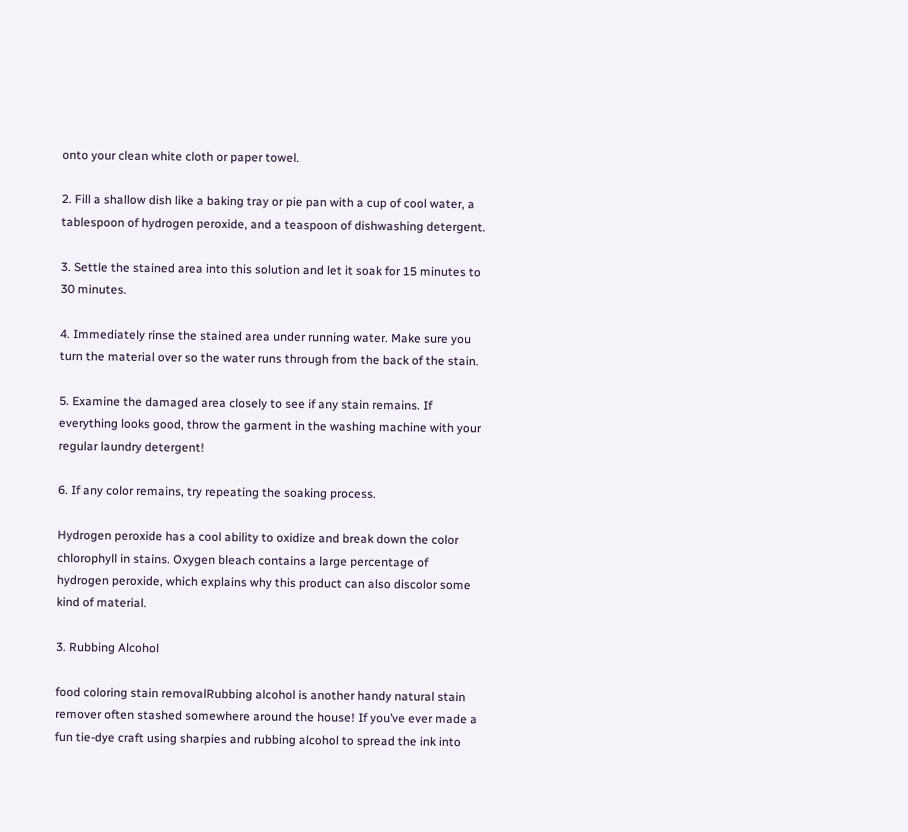onto your clean white cloth or paper towel.

2. Fill a shallow dish like a baking tray or pie pan with a cup of cool water, a tablespoon of hydrogen peroxide, and a teaspoon of dishwashing detergent.

3. Settle the stained area into this solution and let it soak for 15 minutes to 30 minutes.

4. Immediately rinse the stained area under running water. Make sure you turn the material over so the water runs through from the back of the stain.

5. Examine the damaged area closely to see if any stain remains. If everything looks good, throw the garment in the washing machine with your regular laundry detergent!

6. If any color remains, try repeating the soaking process.

Hydrogen peroxide has a cool ability to oxidize and break down the color chlorophyll in stains. Oxygen bleach contains a large percentage of hydrogen peroxide, which explains why this product can also discolor some kind of material.

3. Rubbing Alcohol

food coloring stain removalRubbing alcohol is another handy natural stain remover often stashed somewhere around the house! If you’ve ever made a fun tie-dye craft using sharpies and rubbing alcohol to spread the ink into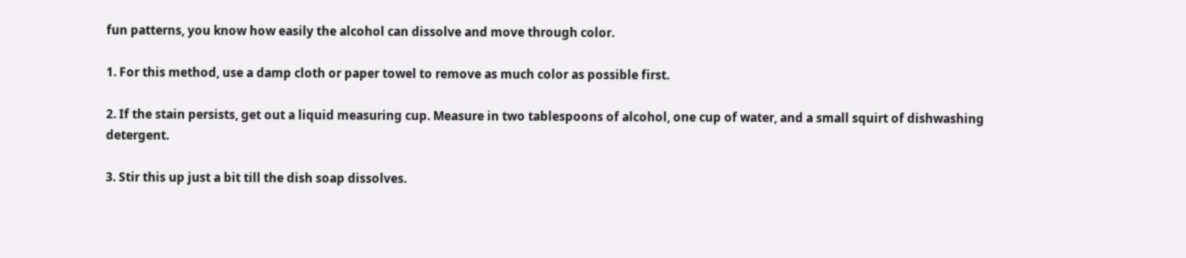fun patterns, you know how easily the alcohol can dissolve and move through color.

1. For this method, use a damp cloth or paper towel to remove as much color as possible first.

2. If the stain persists, get out a liquid measuring cup. Measure in two tablespoons of alcohol, one cup of water, and a small squirt of dishwashing detergent.

3. Stir this up just a bit till the dish soap dissolves.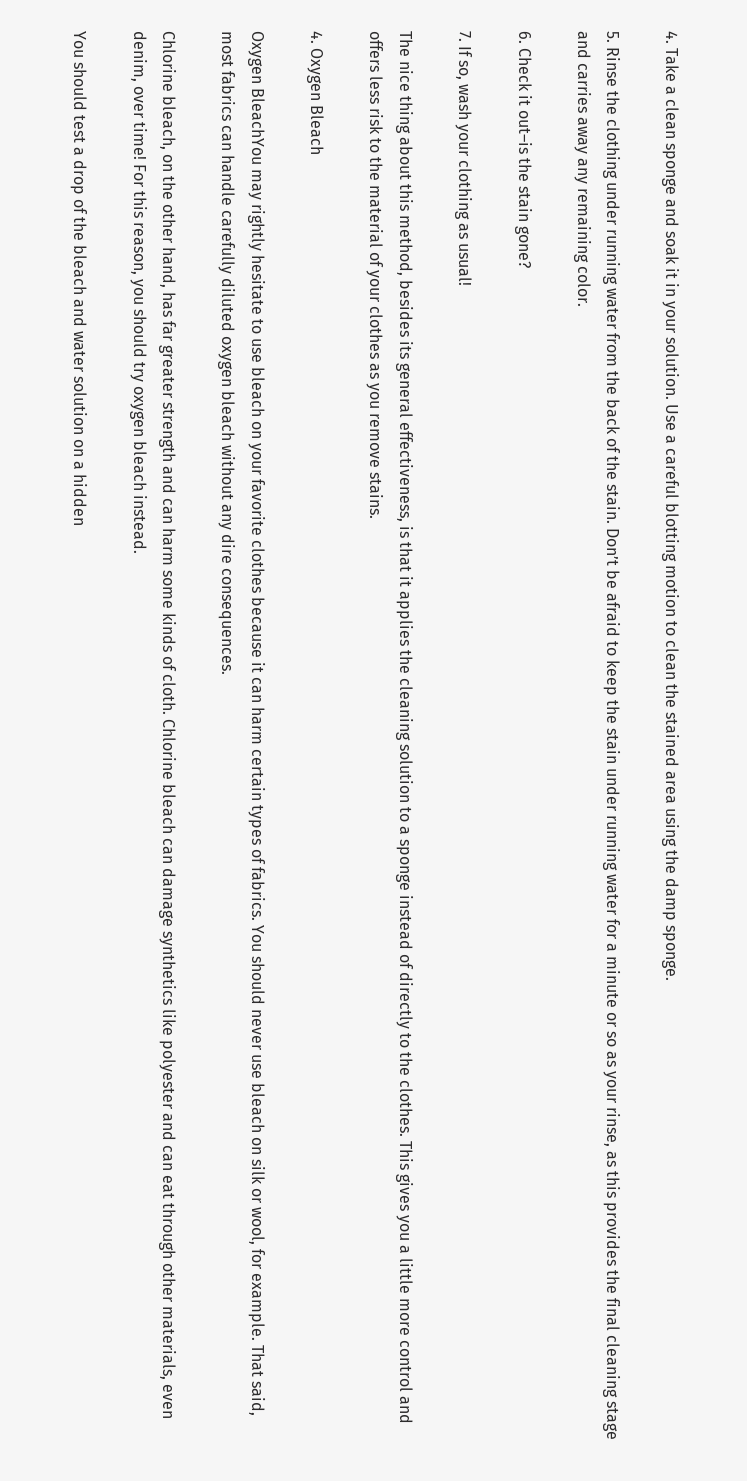4. Take a clean sponge and soak it in your solution. Use a careful blotting motion to clean the stained area using the damp sponge.

5. Rinse the clothing under running water from the back of the stain. Don’t be afraid to keep the stain under running water for a minute or so as your rinse, as this provides the final cleaning stage and carries away any remaining color.

6. Check it out–is the stain gone?

7. If so, wash your clothing as usual!

The nice thing about this method, besides its general effectiveness, is that it applies the cleaning solution to a sponge instead of directly to the clothes. This gives you a little more control and offers less risk to the material of your clothes as you remove stains.

4. Oxygen Bleach

Oxygen BleachYou may rightly hesitate to use bleach on your favorite clothes because it can harm certain types of fabrics. You should never use bleach on silk or wool, for example. That said, most fabrics can handle carefully diluted oxygen bleach without any dire consequences.

Chlorine bleach, on the other hand, has far greater strength and can harm some kinds of cloth. Chlorine bleach can damage synthetics like polyester and can eat through other materials, even denim, over time! For this reason, you should try oxygen bleach instead.

You should test a drop of the bleach and water solution on a hidden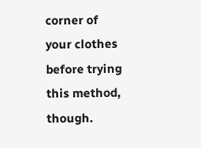corner of your clothes before trying this method, though.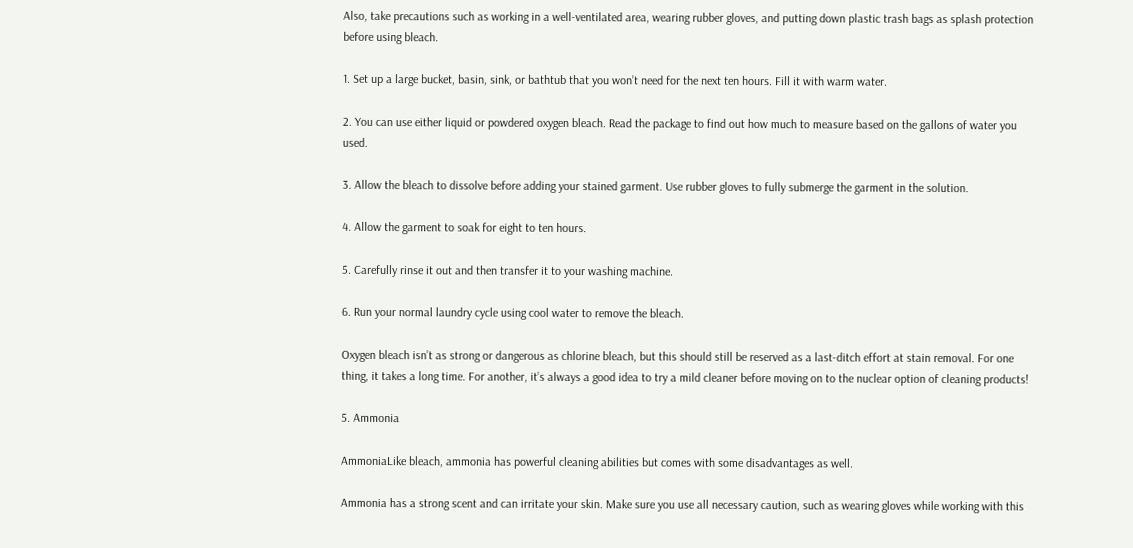Also, take precautions such as working in a well-ventilated area, wearing rubber gloves, and putting down plastic trash bags as splash protection before using bleach.

1. Set up a large bucket, basin, sink, or bathtub that you won’t need for the next ten hours. Fill it with warm water.

2. You can use either liquid or powdered oxygen bleach. Read the package to find out how much to measure based on the gallons of water you used.

3. Allow the bleach to dissolve before adding your stained garment. Use rubber gloves to fully submerge the garment in the solution.

4. Allow the garment to soak for eight to ten hours.

5. Carefully rinse it out and then transfer it to your washing machine.

6. Run your normal laundry cycle using cool water to remove the bleach.

Oxygen bleach isn’t as strong or dangerous as chlorine bleach, but this should still be reserved as a last-ditch effort at stain removal. For one thing, it takes a long time. For another, it’s always a good idea to try a mild cleaner before moving on to the nuclear option of cleaning products!

5. Ammonia

AmmoniaLike bleach, ammonia has powerful cleaning abilities but comes with some disadvantages as well.

Ammonia has a strong scent and can irritate your skin. Make sure you use all necessary caution, such as wearing gloves while working with this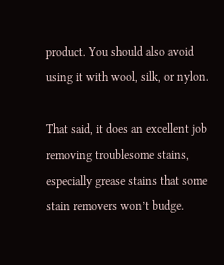product. You should also avoid using it with wool, silk, or nylon.

That said, it does an excellent job removing troublesome stains, especially grease stains that some stain removers won’t budge.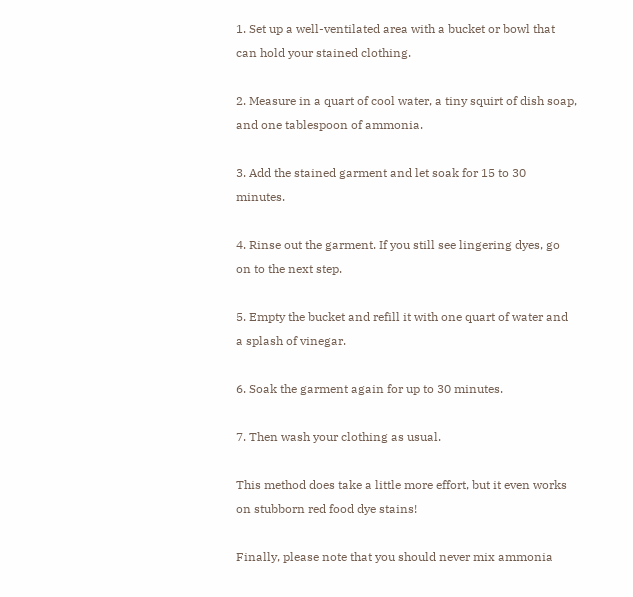1. Set up a well-ventilated area with a bucket or bowl that can hold your stained clothing.

2. Measure in a quart of cool water, a tiny squirt of dish soap, and one tablespoon of ammonia.

3. Add the stained garment and let soak for 15 to 30 minutes.

4. Rinse out the garment. If you still see lingering dyes, go on to the next step.

5. Empty the bucket and refill it with one quart of water and a splash of vinegar.

6. Soak the garment again for up to 30 minutes.

7. Then wash your clothing as usual.

This method does take a little more effort, but it even works on stubborn red food dye stains!

Finally, please note that you should never mix ammonia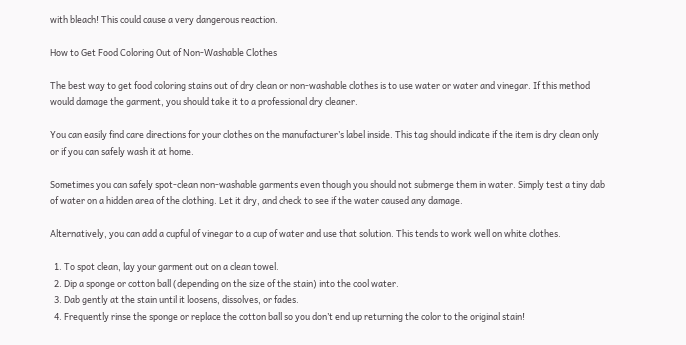with bleach! This could cause a very dangerous reaction.

How to Get Food Coloring Out of Non-Washable Clothes

The best way to get food coloring stains out of dry clean or non-washable clothes is to use water or water and vinegar. If this method would damage the garment, you should take it to a professional dry cleaner.

You can easily find care directions for your clothes on the manufacturer’s label inside. This tag should indicate if the item is dry clean only or if you can safely wash it at home.

Sometimes you can safely spot-clean non-washable garments even though you should not submerge them in water. Simply test a tiny dab of water on a hidden area of the clothing. Let it dry, and check to see if the water caused any damage.

Alternatively, you can add a cupful of vinegar to a cup of water and use that solution. This tends to work well on white clothes.

  1. To spot clean, lay your garment out on a clean towel.
  2. Dip a sponge or cotton ball (depending on the size of the stain) into the cool water.
  3. Dab gently at the stain until it loosens, dissolves, or fades.
  4. Frequently rinse the sponge or replace the cotton ball so you don’t end up returning the color to the original stain!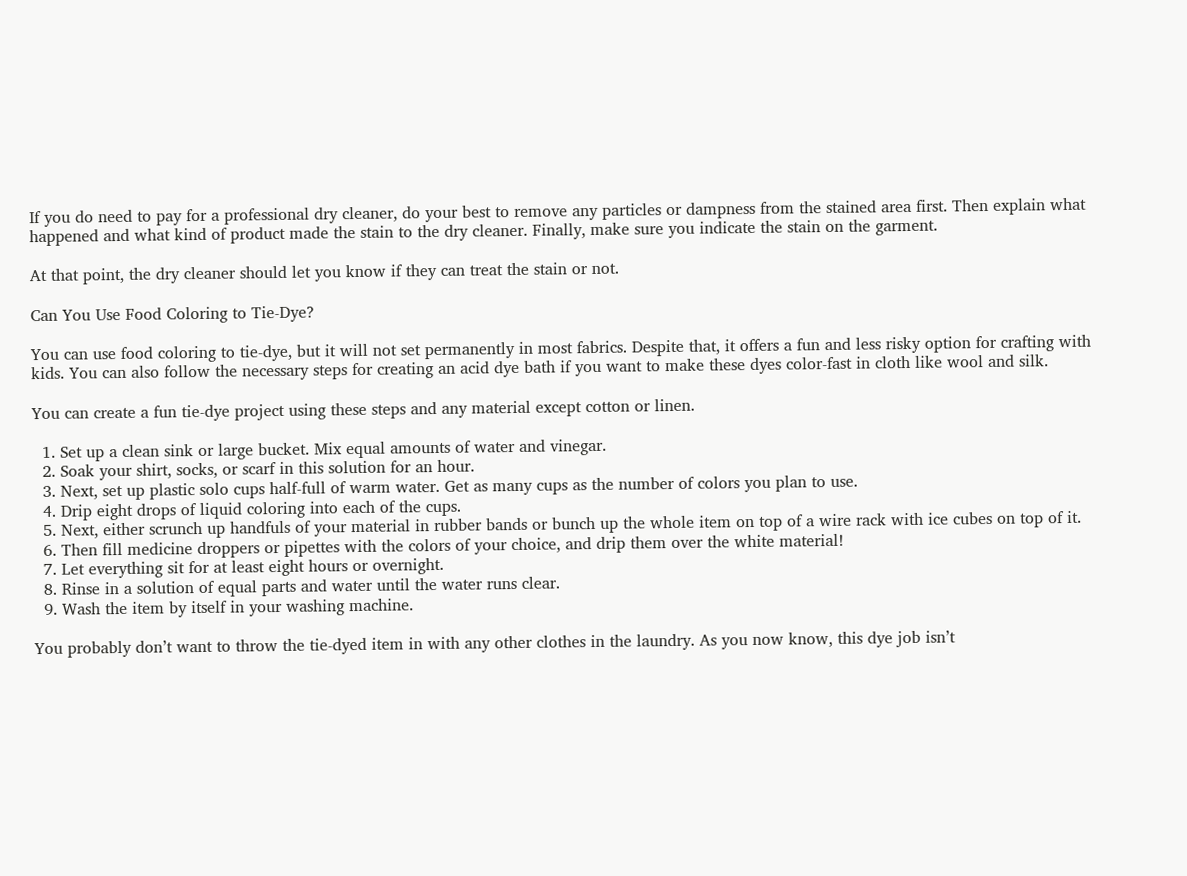If you do need to pay for a professional dry cleaner, do your best to remove any particles or dampness from the stained area first. Then explain what happened and what kind of product made the stain to the dry cleaner. Finally, make sure you indicate the stain on the garment.

At that point, the dry cleaner should let you know if they can treat the stain or not.

Can You Use Food Coloring to Tie-Dye?

You can use food coloring to tie-dye, but it will not set permanently in most fabrics. Despite that, it offers a fun and less risky option for crafting with kids. You can also follow the necessary steps for creating an acid dye bath if you want to make these dyes color-fast in cloth like wool and silk.

You can create a fun tie-dye project using these steps and any material except cotton or linen.

  1. Set up a clean sink or large bucket. Mix equal amounts of water and vinegar.
  2. Soak your shirt, socks, or scarf in this solution for an hour.
  3. Next, set up plastic solo cups half-full of warm water. Get as many cups as the number of colors you plan to use.
  4. Drip eight drops of liquid coloring into each of the cups.
  5. Next, either scrunch up handfuls of your material in rubber bands or bunch up the whole item on top of a wire rack with ice cubes on top of it.
  6. Then fill medicine droppers or pipettes with the colors of your choice, and drip them over the white material!
  7. Let everything sit for at least eight hours or overnight.
  8. Rinse in a solution of equal parts and water until the water runs clear.
  9. Wash the item by itself in your washing machine.

You probably don’t want to throw the tie-dyed item in with any other clothes in the laundry. As you now know, this dye job isn’t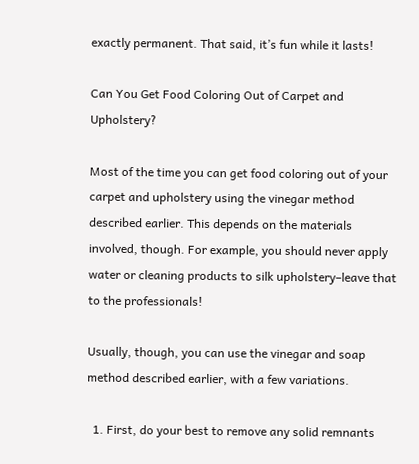exactly permanent. That said, it’s fun while it lasts!

Can You Get Food Coloring Out of Carpet and Upholstery?

Most of the time you can get food coloring out of your carpet and upholstery using the vinegar method described earlier. This depends on the materials involved, though. For example, you should never apply water or cleaning products to silk upholstery–leave that to the professionals!

Usually, though, you can use the vinegar and soap method described earlier, with a few variations.

  1. First, do your best to remove any solid remnants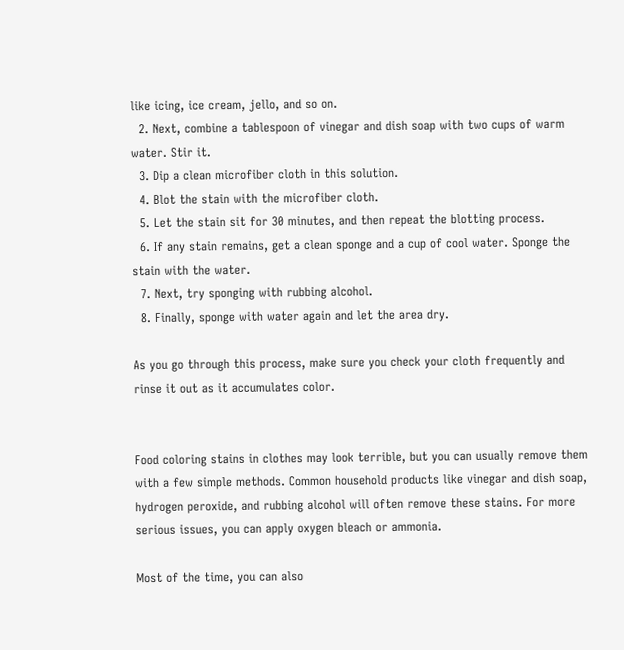like icing, ice cream, jello, and so on.
  2. Next, combine a tablespoon of vinegar and dish soap with two cups of warm water. Stir it.
  3. Dip a clean microfiber cloth in this solution.
  4. Blot the stain with the microfiber cloth.
  5. Let the stain sit for 30 minutes, and then repeat the blotting process.
  6. If any stain remains, get a clean sponge and a cup of cool water. Sponge the stain with the water.
  7. Next, try sponging with rubbing alcohol.
  8. Finally, sponge with water again and let the area dry.

As you go through this process, make sure you check your cloth frequently and rinse it out as it accumulates color.


Food coloring stains in clothes may look terrible, but you can usually remove them with a few simple methods. Common household products like vinegar and dish soap, hydrogen peroxide, and rubbing alcohol will often remove these stains. For more serious issues, you can apply oxygen bleach or ammonia.

Most of the time, you can also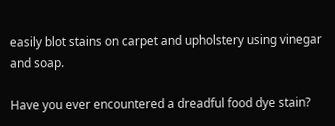easily blot stains on carpet and upholstery using vinegar and soap.

Have you ever encountered a dreadful food dye stain?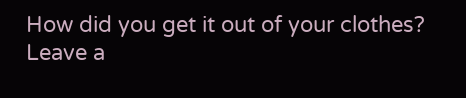How did you get it out of your clothes? Leave a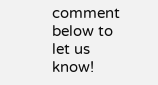comment below to let us know!